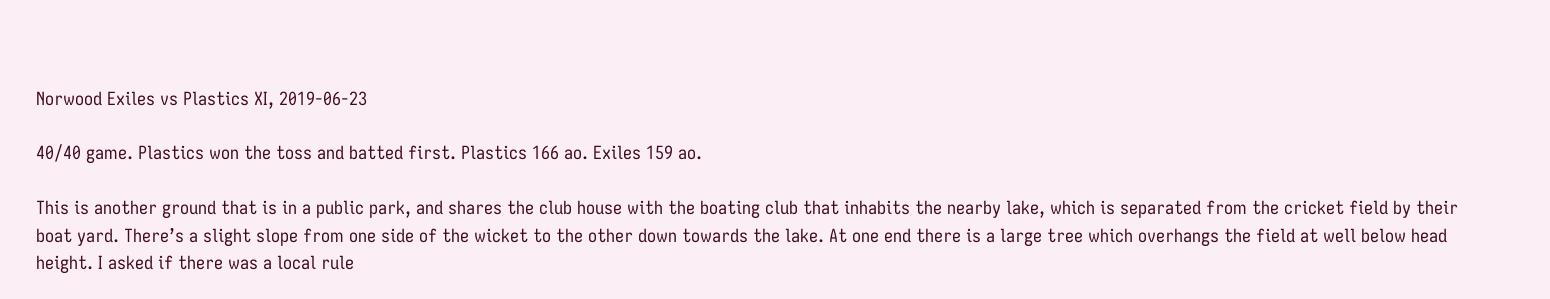Norwood Exiles vs Plastics XI, 2019-06-23

40/40 game. Plastics won the toss and batted first. Plastics 166 ao. Exiles 159 ao.

This is another ground that is in a public park, and shares the club house with the boating club that inhabits the nearby lake, which is separated from the cricket field by their boat yard. There’s a slight slope from one side of the wicket to the other down towards the lake. At one end there is a large tree which overhangs the field at well below head height. I asked if there was a local rule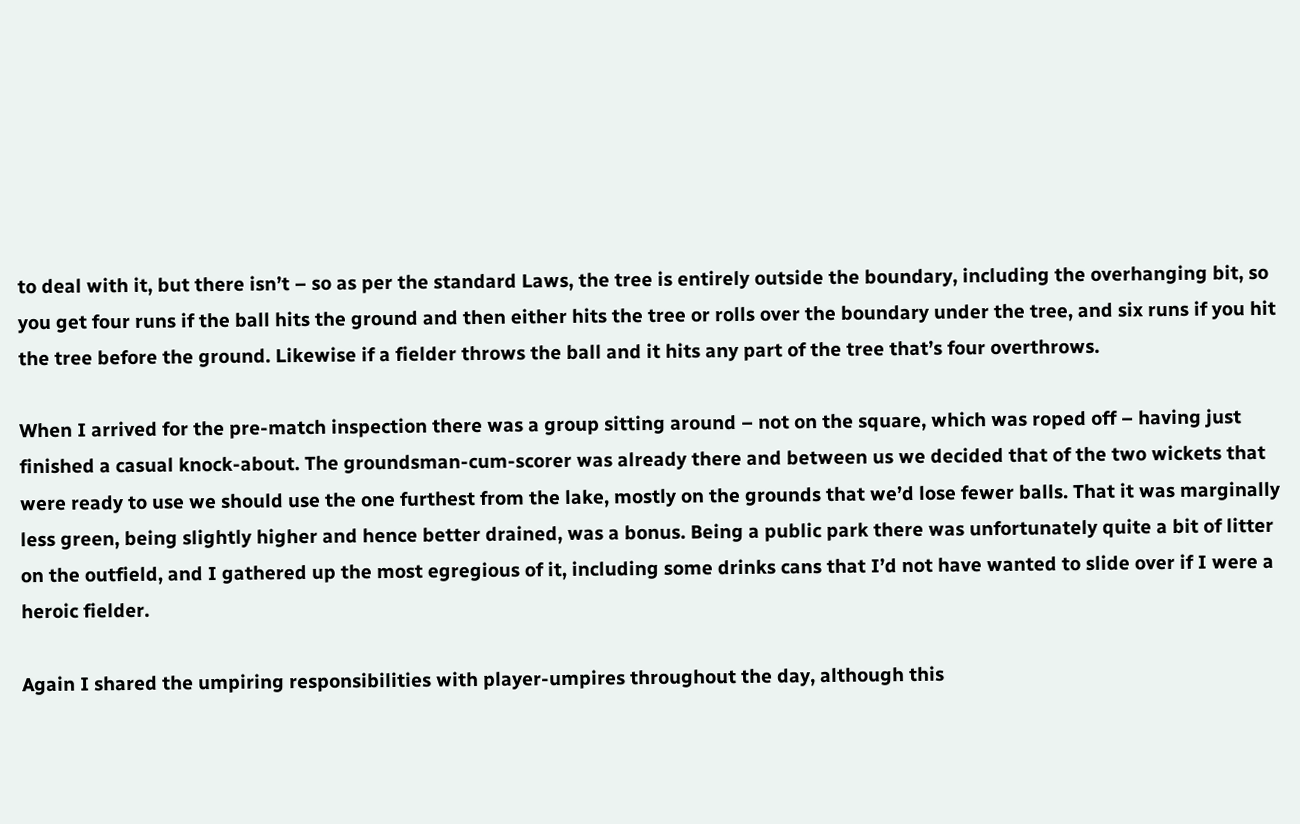to deal with it, but there isn’t – so as per the standard Laws, the tree is entirely outside the boundary, including the overhanging bit, so you get four runs if the ball hits the ground and then either hits the tree or rolls over the boundary under the tree, and six runs if you hit the tree before the ground. Likewise if a fielder throws the ball and it hits any part of the tree that’s four overthrows.

When I arrived for the pre-match inspection there was a group sitting around – not on the square, which was roped off – having just finished a casual knock-about. The groundsman-cum-scorer was already there and between us we decided that of the two wickets that were ready to use we should use the one furthest from the lake, mostly on the grounds that we’d lose fewer balls. That it was marginally less green, being slightly higher and hence better drained, was a bonus. Being a public park there was unfortunately quite a bit of litter on the outfield, and I gathered up the most egregious of it, including some drinks cans that I’d not have wanted to slide over if I were a heroic fielder.

Again I shared the umpiring responsibilities with player-umpires throughout the day, although this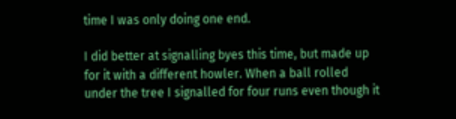time I was only doing one end.

I did better at signalling byes this time, but made up for it with a different howler. When a ball rolled under the tree I signalled for four runs even though it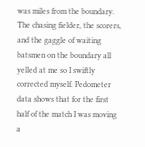was miles from the boundary. The chasing fielder, the scorers, and the gaggle of waiting batsmen on the boundary all yelled at me so I swiftly corrected myself. Pedometer data shows that for the first half of the match I was moving a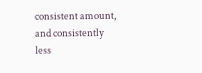consistent amount, and consistently less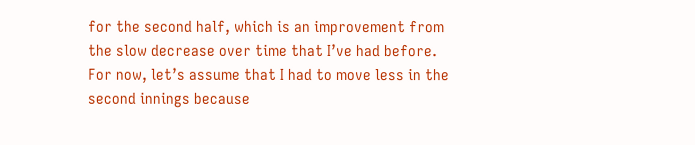for the second half, which is an improvement from the slow decrease over time that I’ve had before. For now, let’s assume that I had to move less in the second innings because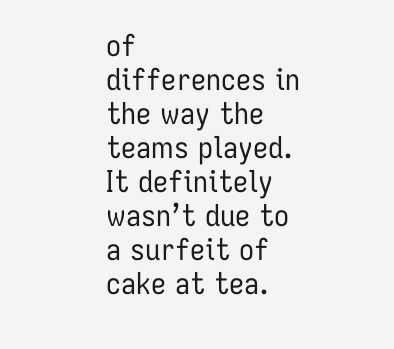of differences in the way the teams played. It definitely wasn’t due to a surfeit of cake at tea.